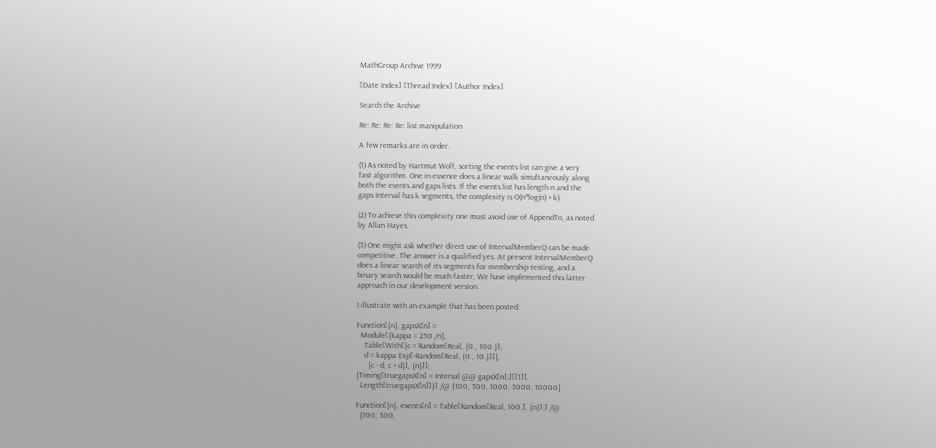MathGroup Archive 1999

[Date Index] [Thread Index] [Author Index]

Search the Archive

Re: Re: Re: Re: list manipulation

A few remarks are in order.

(1) As noted by Hartmut Wolf, sorting the events list can give a very
fast algorithm. One in essence does a linear walk simultaneously along
both the events and gaps lists. If the events list has length n and the
gaps Interval has k segments, the complexity is O(n*log(n) + k).

(2) To achieve this complexity one must avoid use of AppendTo, as noted
by Allan Hayes.

(3) One might ask whether direct use of IntervalMemberQ can be made
competitive. The answer is a qualified yes. At present IntervalMemberQ
does a linear search of its segments for membership testing, and a
binary search would be much faster. We have implemented this latter
approach in our development version.

I illustrate with an example that has been posted:

Function[{n}, gapsX[n] =
  Module[{kappa = 250./n},
    Table[With[{c = Random[Real, {0., 100.}],
    d = kappa Exp[-Random[Real, {0., 10.}]]},
      {c - d, c + d}], {n}]];
{Timing[truegapsX[n] = Interval @@ gapsX[n];][[1]],
  Length[truegapsX[n]]}] /@ {100, 300, 1000, 3000, 10000}

Function[{n}, events[n] = Table[Random[Real, 100.], {n}];] /@
  {100, 300,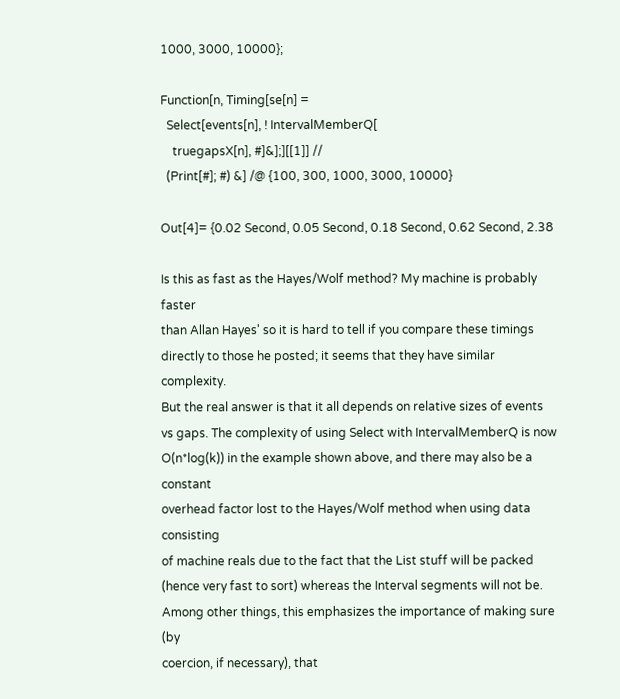1000, 3000, 10000};

Function[n, Timing[se[n] =
  Select[events[n], ! IntervalMemberQ[
    truegapsX[n], #]&];][[1]] //
  (Print[#]; #) &] /@ {100, 300, 1000, 3000, 10000}

Out[4]= {0.02 Second, 0.05 Second, 0.18 Second, 0.62 Second, 2.38

Is this as fast as the Hayes/Wolf method? My machine is probably faster
than Allan Hayes' so it is hard to tell if you compare these timings
directly to those he posted; it seems that they have similar complexity.
But the real answer is that it all depends on relative sizes of events
vs gaps. The complexity of using Select with IntervalMemberQ is now
O(n*log(k)) in the example shown above, and there may also be a constant
overhead factor lost to the Hayes/Wolf method when using data consisting
of machine reals due to the fact that the List stuff will be packed
(hence very fast to sort) whereas the Interval segments will not be.
Among other things, this emphasizes the importance of making sure (by
coercion, if necessary), that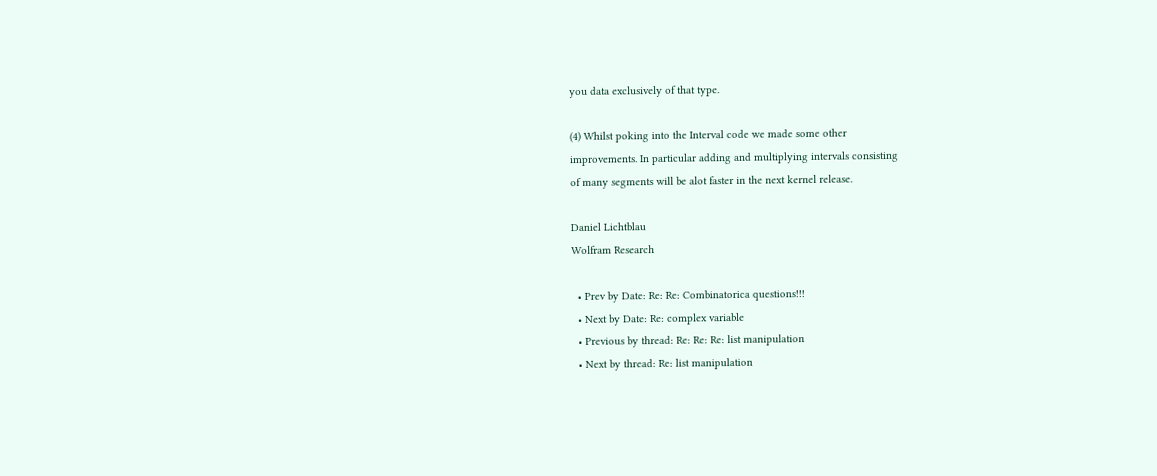you data exclusively of that type.

(4) Whilst poking into the Interval code we made some other
improvements. In particular adding and multiplying intervals consisting
of many segments will be alot faster in the next kernel release.

Daniel Lichtblau
Wolfram Research

  • Prev by Date: Re: Re: Combinatorica questions!!!
  • Next by Date: Re: complex variable
  • Previous by thread: Re: Re: Re: list manipulation
  • Next by thread: Re: list manipulation